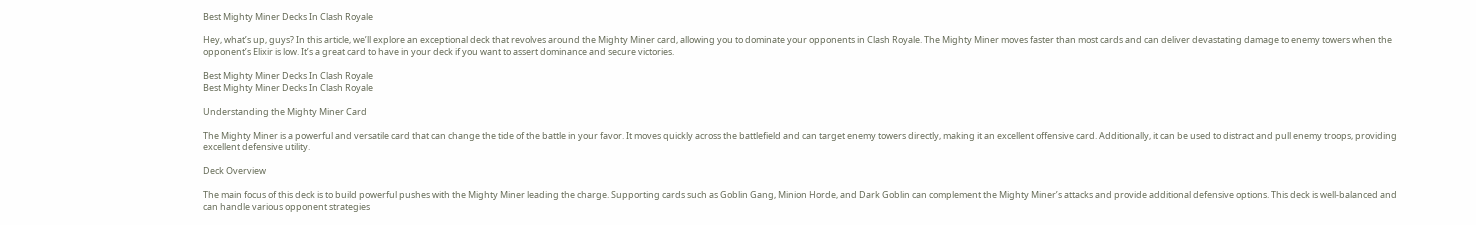Best Mighty Miner Decks In Clash Royale

Hey, what’s up, guys? In this article, we’ll explore an exceptional deck that revolves around the Mighty Miner card, allowing you to dominate your opponents in Clash Royale. The Mighty Miner moves faster than most cards and can deliver devastating damage to enemy towers when the opponent’s Elixir is low. It’s a great card to have in your deck if you want to assert dominance and secure victories.

Best Mighty Miner Decks In Clash Royale
Best Mighty Miner Decks In Clash Royale

Understanding the Mighty Miner Card

The Mighty Miner is a powerful and versatile card that can change the tide of the battle in your favor. It moves quickly across the battlefield and can target enemy towers directly, making it an excellent offensive card. Additionally, it can be used to distract and pull enemy troops, providing excellent defensive utility.

Deck Overview

The main focus of this deck is to build powerful pushes with the Mighty Miner leading the charge. Supporting cards such as Goblin Gang, Minion Horde, and Dark Goblin can complement the Mighty Miner’s attacks and provide additional defensive options. This deck is well-balanced and can handle various opponent strategies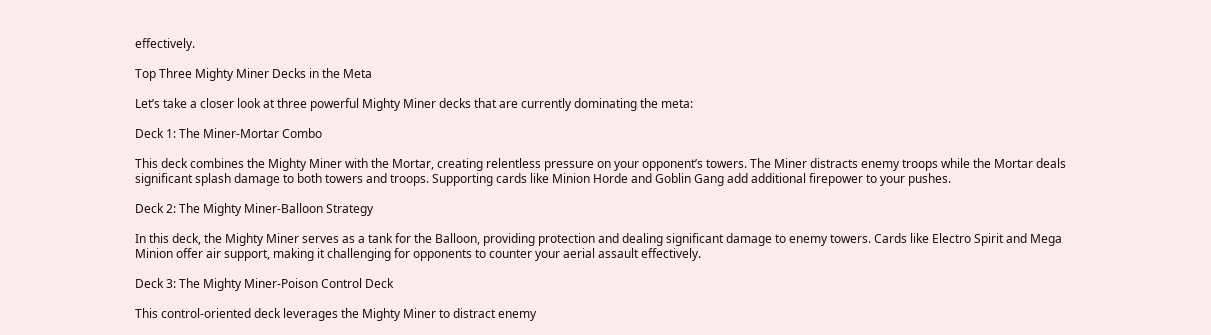effectively.

Top Three Mighty Miner Decks in the Meta

Let’s take a closer look at three powerful Mighty Miner decks that are currently dominating the meta:

Deck 1: The Miner-Mortar Combo

This deck combines the Mighty Miner with the Mortar, creating relentless pressure on your opponent’s towers. The Miner distracts enemy troops while the Mortar deals significant splash damage to both towers and troops. Supporting cards like Minion Horde and Goblin Gang add additional firepower to your pushes.

Deck 2: The Mighty Miner-Balloon Strategy

In this deck, the Mighty Miner serves as a tank for the Balloon, providing protection and dealing significant damage to enemy towers. Cards like Electro Spirit and Mega Minion offer air support, making it challenging for opponents to counter your aerial assault effectively.

Deck 3: The Mighty Miner-Poison Control Deck

This control-oriented deck leverages the Mighty Miner to distract enemy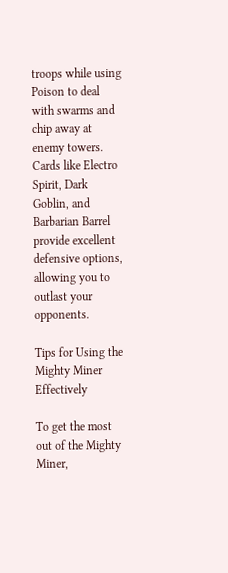troops while using Poison to deal with swarms and chip away at enemy towers. Cards like Electro Spirit, Dark Goblin, and Barbarian Barrel provide excellent defensive options, allowing you to outlast your opponents.

Tips for Using the Mighty Miner Effectively

To get the most out of the Mighty Miner,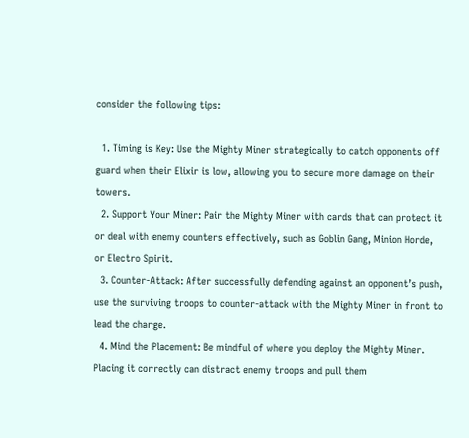consider the following tips:

  1. Timing is Key: Use the Mighty Miner strategically to catch opponents off guard when their Elixir is low, allowing you to secure more damage on their towers.
  2. Support Your Miner: Pair the Mighty Miner with cards that can protect it or deal with enemy counters effectively, such as Goblin Gang, Minion Horde, or Electro Spirit.
  3. Counter-Attack: After successfully defending against an opponent’s push, use the surviving troops to counter-attack with the Mighty Miner in front to lead the charge.
  4. Mind the Placement: Be mindful of where you deploy the Mighty Miner. Placing it correctly can distract enemy troops and pull them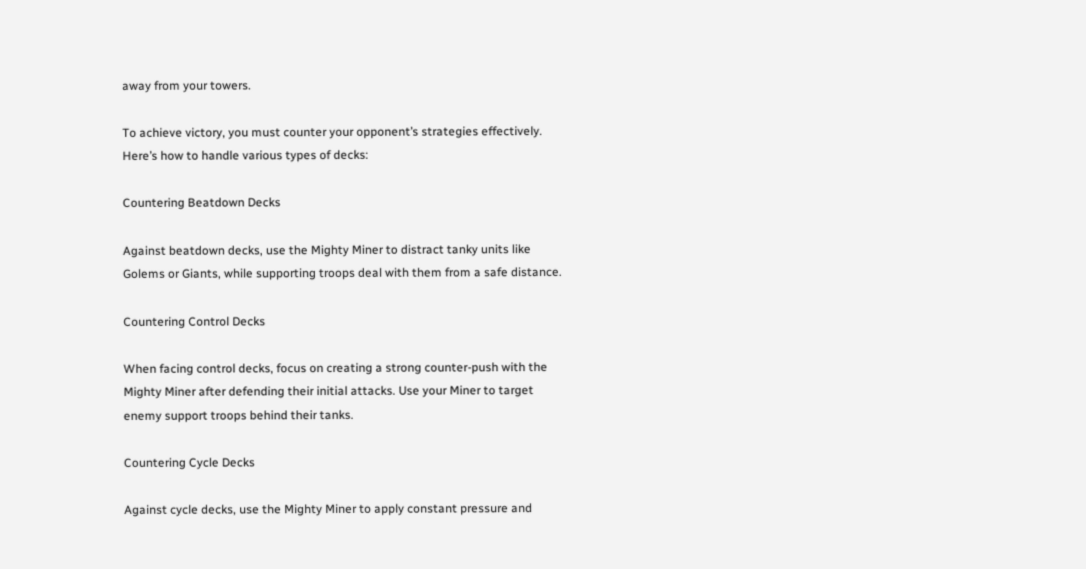away from your towers.

To achieve victory, you must counter your opponent’s strategies effectively. Here’s how to handle various types of decks:

Countering Beatdown Decks

Against beatdown decks, use the Mighty Miner to distract tanky units like Golems or Giants, while supporting troops deal with them from a safe distance.

Countering Control Decks

When facing control decks, focus on creating a strong counter-push with the Mighty Miner after defending their initial attacks. Use your Miner to target enemy support troops behind their tanks.

Countering Cycle Decks

Against cycle decks, use the Mighty Miner to apply constant pressure and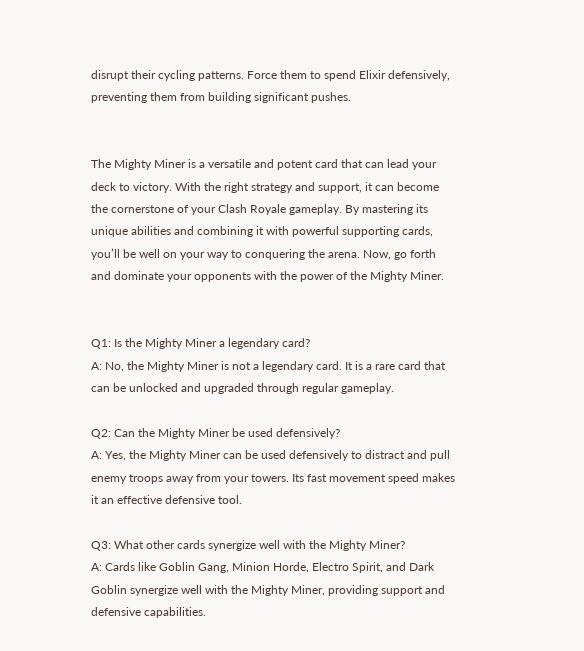disrupt their cycling patterns. Force them to spend Elixir defensively, preventing them from building significant pushes.


The Mighty Miner is a versatile and potent card that can lead your deck to victory. With the right strategy and support, it can become the cornerstone of your Clash Royale gameplay. By mastering its unique abilities and combining it with powerful supporting cards, you’ll be well on your way to conquering the arena. Now, go forth and dominate your opponents with the power of the Mighty Miner.


Q1: Is the Mighty Miner a legendary card?
A: No, the Mighty Miner is not a legendary card. It is a rare card that can be unlocked and upgraded through regular gameplay.

Q2: Can the Mighty Miner be used defensively?
A: Yes, the Mighty Miner can be used defensively to distract and pull enemy troops away from your towers. Its fast movement speed makes it an effective defensive tool.

Q3: What other cards synergize well with the Mighty Miner?
A: Cards like Goblin Gang, Minion Horde, Electro Spirit, and Dark Goblin synergize well with the Mighty Miner, providing support and defensive capabilities.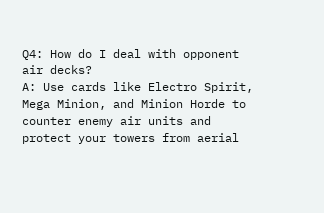Q4: How do I deal with opponent air decks?
A: Use cards like Electro Spirit, Mega Minion, and Minion Horde to counter enemy air units and protect your towers from aerial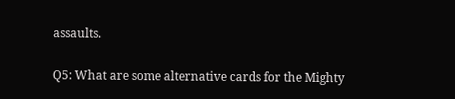assaults.

Q5: What are some alternative cards for the Mighty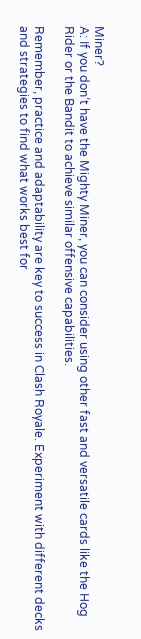Miner?
A: If you don’t have the Mighty Miner, you can consider using other fast and versatile cards like the Hog Rider or the Bandit to achieve similar offensive capabilities.

Remember, practice and adaptability are key to success in Clash Royale. Experiment with different decks and strategies to find what works best for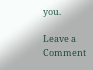you.

Leave a Comment